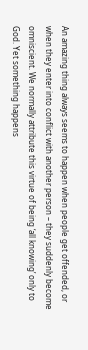An amazing thing always seems to happen when people get offended, or when they enter into conflict with another person – they suddenly become omniscient. We normally attribute this virtue of being ‘all knowing’ only to God. Yet something happens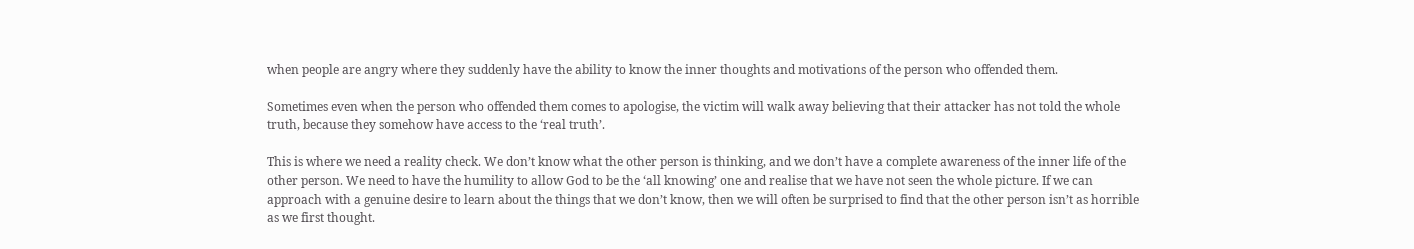when people are angry where they suddenly have the ability to know the inner thoughts and motivations of the person who offended them.

Sometimes even when the person who offended them comes to apologise, the victim will walk away believing that their attacker has not told the whole truth, because they somehow have access to the ‘real truth’.

This is where we need a reality check. We don’t know what the other person is thinking, and we don’t have a complete awareness of the inner life of the other person. We need to have the humility to allow God to be the ‘all knowing’ one and realise that we have not seen the whole picture. If we can approach with a genuine desire to learn about the things that we don’t know, then we will often be surprised to find that the other person isn’t as horrible as we first thought.